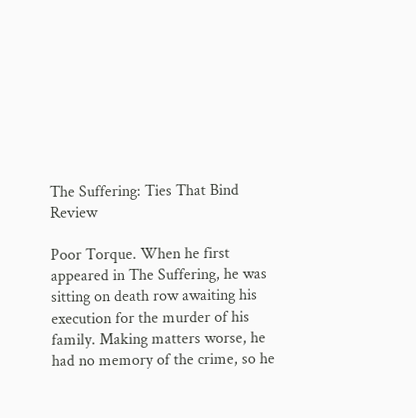The Suffering: Ties That Bind Review

Poor Torque. When he first appeared in The Suffering, he was sitting on death row awaiting his execution for the murder of his family. Making matters worse, he had no memory of the crime, so he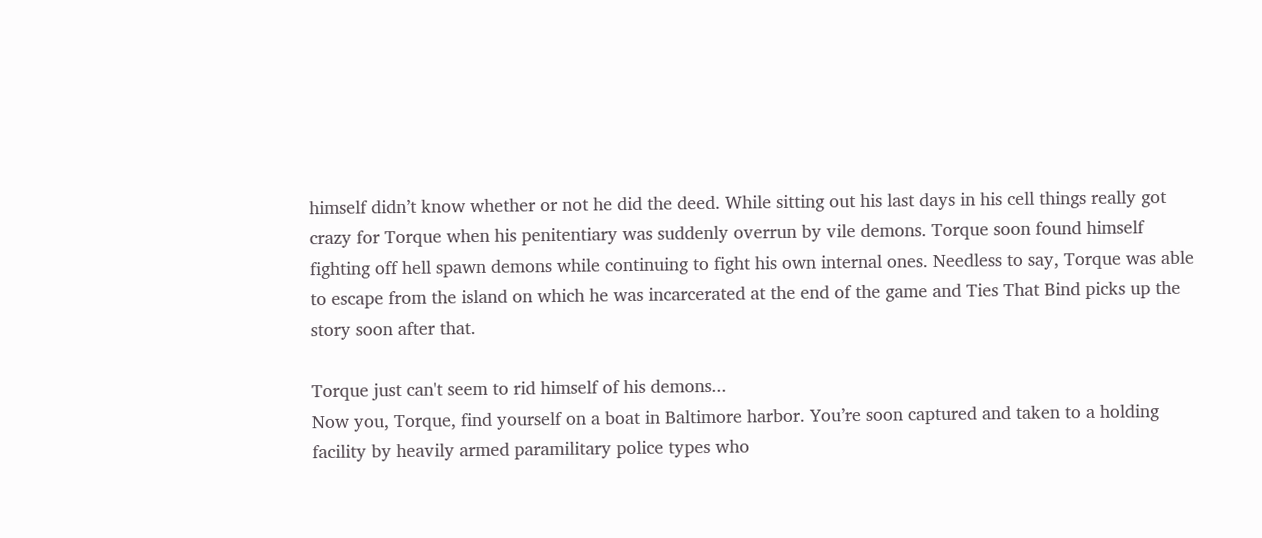himself didn’t know whether or not he did the deed. While sitting out his last days in his cell things really got crazy for Torque when his penitentiary was suddenly overrun by vile demons. Torque soon found himself fighting off hell spawn demons while continuing to fight his own internal ones. Needless to say, Torque was able to escape from the island on which he was incarcerated at the end of the game and Ties That Bind picks up the story soon after that.

Torque just can't seem to rid himself of his demons...
Now you, Torque, find yourself on a boat in Baltimore harbor. You’re soon captured and taken to a holding facility by heavily armed paramilitary police types who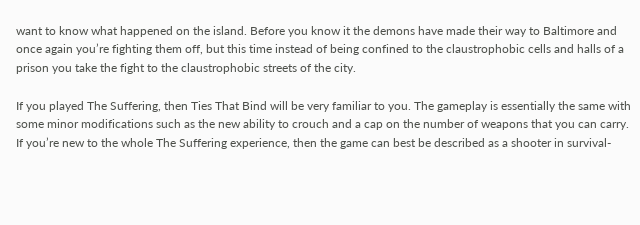want to know what happened on the island. Before you know it the demons have made their way to Baltimore and once again you’re fighting them off, but this time instead of being confined to the claustrophobic cells and halls of a prison you take the fight to the claustrophobic streets of the city.

If you played The Suffering, then Ties That Bind will be very familiar to you. The gameplay is essentially the same with some minor modifications such as the new ability to crouch and a cap on the number of weapons that you can carry. If you’re new to the whole The Suffering experience, then the game can best be described as a shooter in survival-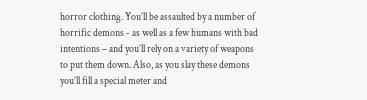horror clothing. You’ll be assaulted by a number of horrific demons - as well as a few humans with bad intentions – and you’ll rely on a variety of weapons to put them down. Also, as you slay these demons you’ll fill a special meter and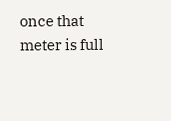once that meter is full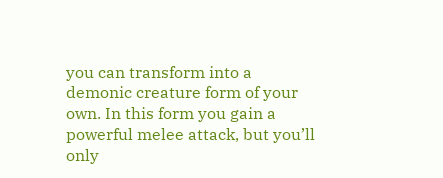you can transform into a demonic creature form of your own. In this form you gain a powerful melee attack, but you’ll only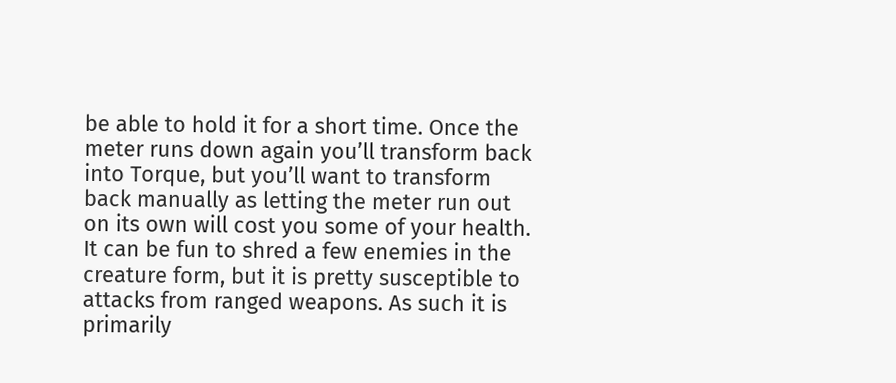be able to hold it for a short time. Once the meter runs down again you’ll transform back into Torque, but you’ll want to transform back manually as letting the meter run out on its own will cost you some of your health. It can be fun to shred a few enemies in the creature form, but it is pretty susceptible to attacks from ranged weapons. As such it is primarily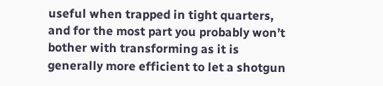useful when trapped in tight quarters, and for the most part you probably won’t bother with transforming as it is generally more efficient to let a shotgun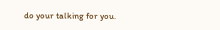do your talking for you.